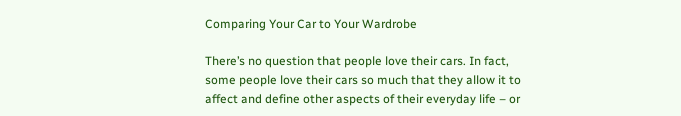Comparing Your Car to Your Wardrobe

There’s no question that people love their cars. In fact, some people love their cars so much that they allow it to affect and define other aspects of their everyday life – or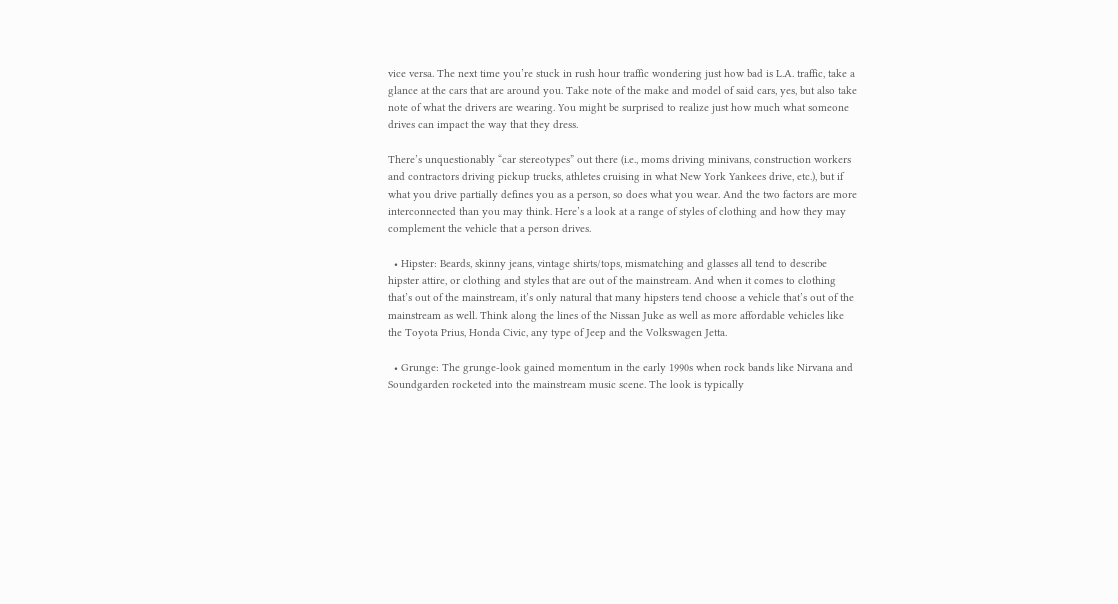vice versa. The next time you’re stuck in rush hour traffic wondering just how bad is L.A. traffic, take a glance at the cars that are around you. Take note of the make and model of said cars, yes, but also take note of what the drivers are wearing. You might be surprised to realize just how much what someone drives can impact the way that they dress.

There’s unquestionably “car stereotypes” out there (i.e., moms driving minivans, construction workers and contractors driving pickup trucks, athletes cruising in what New York Yankees drive, etc.), but if what you drive partially defines you as a person, so does what you wear. And the two factors are more interconnected than you may think. Here’s a look at a range of styles of clothing and how they may complement the vehicle that a person drives.

  • Hipster: Beards, skinny jeans, vintage shirts/tops, mismatching and glasses all tend to describe hipster attire, or clothing and styles that are out of the mainstream. And when it comes to clothing that’s out of the mainstream, it’s only natural that many hipsters tend choose a vehicle that’s out of the mainstream as well. Think along the lines of the Nissan Juke as well as more affordable vehicles like the Toyota Prius, Honda Civic, any type of Jeep and the Volkswagen Jetta.

  • Grunge: The grunge-look gained momentum in the early 1990s when rock bands like Nirvana and Soundgarden rocketed into the mainstream music scene. The look is typically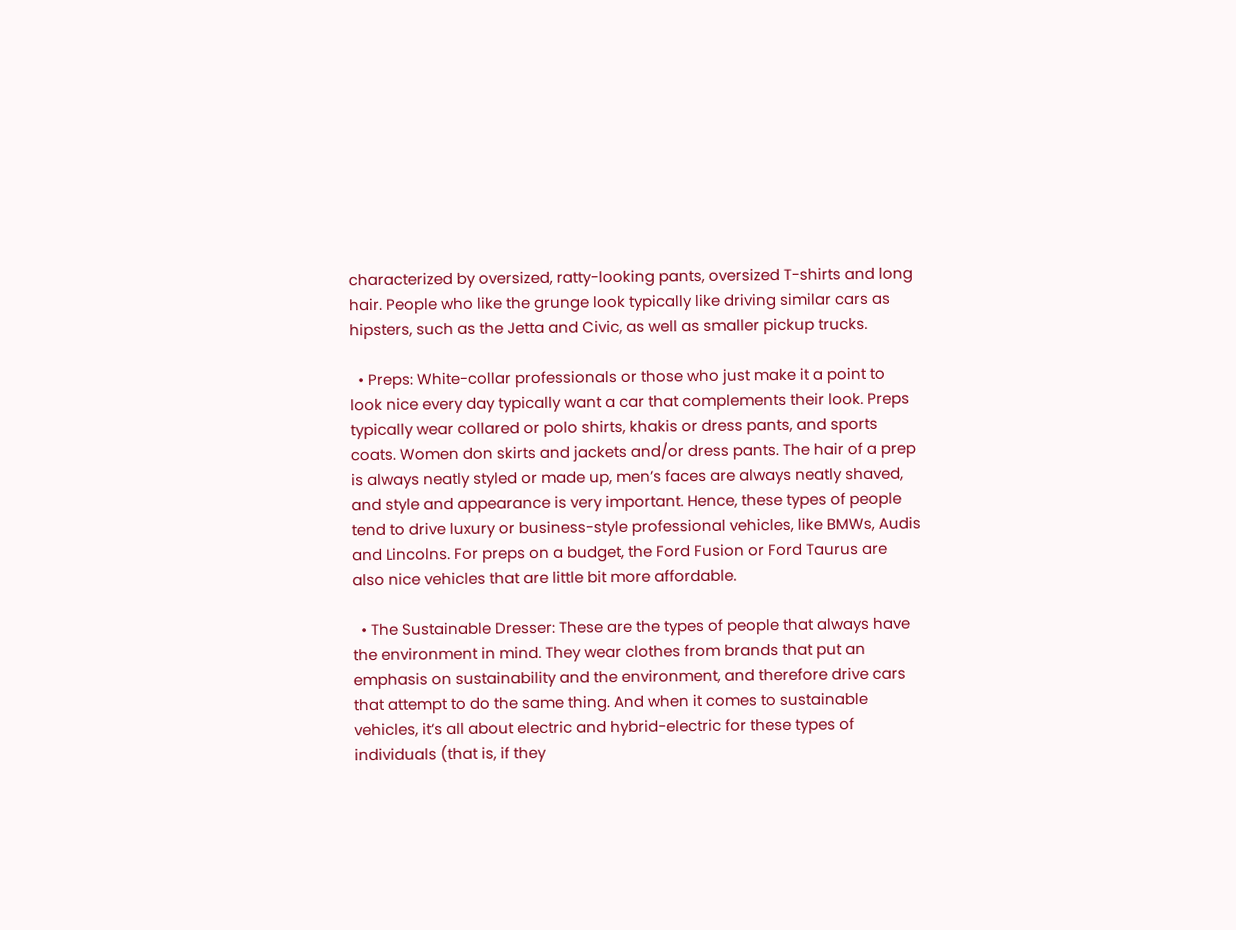characterized by oversized, ratty-looking pants, oversized T-shirts and long hair. People who like the grunge look typically like driving similar cars as hipsters, such as the Jetta and Civic, as well as smaller pickup trucks.

  • Preps: White-collar professionals or those who just make it a point to look nice every day typically want a car that complements their look. Preps typically wear collared or polo shirts, khakis or dress pants, and sports coats. Women don skirts and jackets and/or dress pants. The hair of a prep is always neatly styled or made up, men’s faces are always neatly shaved, and style and appearance is very important. Hence, these types of people tend to drive luxury or business-style professional vehicles, like BMWs, Audis and Lincolns. For preps on a budget, the Ford Fusion or Ford Taurus are also nice vehicles that are little bit more affordable.

  • The Sustainable Dresser: These are the types of people that always have the environment in mind. They wear clothes from brands that put an emphasis on sustainability and the environment, and therefore drive cars that attempt to do the same thing. And when it comes to sustainable vehicles, it’s all about electric and hybrid-electric for these types of individuals (that is, if they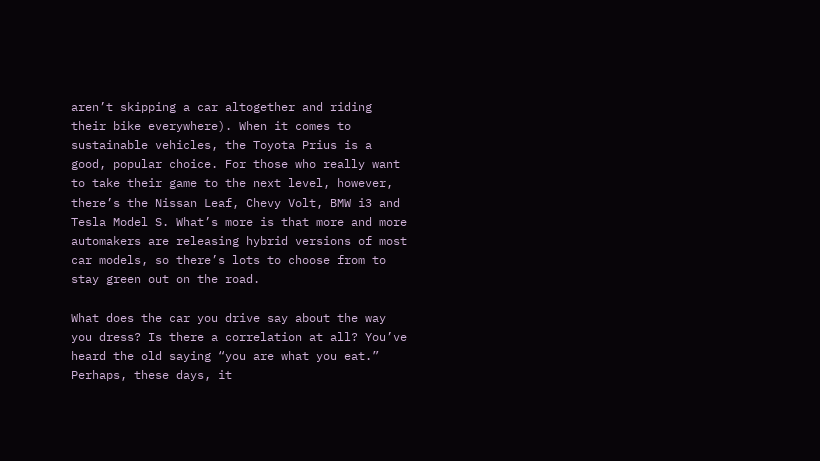aren’t skipping a car altogether and riding their bike everywhere). When it comes to sustainable vehicles, the Toyota Prius is a good, popular choice. For those who really want to take their game to the next level, however, there’s the Nissan Leaf, Chevy Volt, BMW i3 and Tesla Model S. What’s more is that more and more automakers are releasing hybrid versions of most car models, so there’s lots to choose from to stay green out on the road.

What does the car you drive say about the way you dress? Is there a correlation at all? You’ve heard the old saying “you are what you eat.” Perhaps, these days, it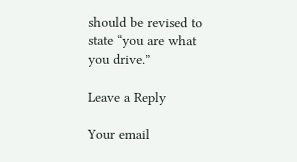should be revised to state “you are what you drive.”

Leave a Reply

Your email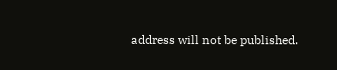address will not be published.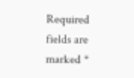Required fields are marked *